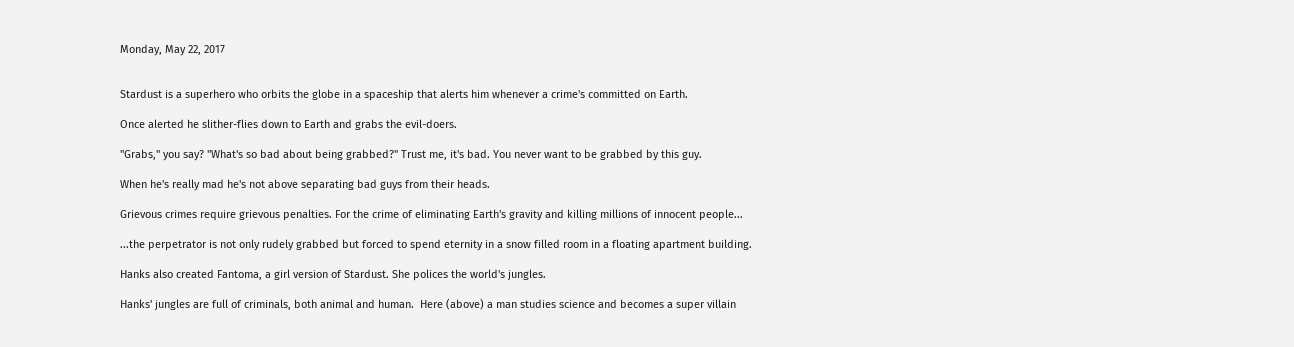Monday, May 22, 2017


Stardust is a superhero who orbits the globe in a spaceship that alerts him whenever a crime's committed on Earth.

Once alerted he slither-flies down to Earth and grabs the evil-doers.

"Grabs," you say? "What's so bad about being grabbed?" Trust me, it's bad. You never want to be grabbed by this guy.

When he's really mad he's not above separating bad guys from their heads.

Grievous crimes require grievous penalties. For the crime of eliminating Earth's gravity and killing millions of innocent people...

...the perpetrator is not only rudely grabbed but forced to spend eternity in a snow filled room in a floating apartment building.

Hanks also created Fantoma, a girl version of Stardust. She polices the world's jungles.

Hanks' jungles are full of criminals, both animal and human.  Here (above) a man studies science and becomes a super villain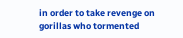in order to take revenge on gorillas who tormented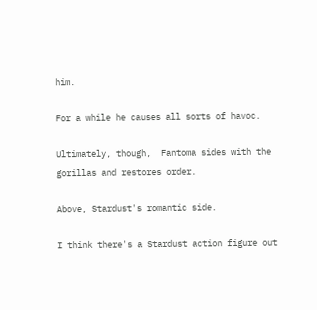him.

For a while he causes all sorts of havoc.

Ultimately, though,  Fantoma sides with the gorillas and restores order.

Above, Stardust's romantic side.

I think there's a Stardust action figure out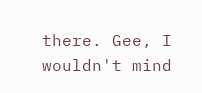there. Gee, I wouldn't mind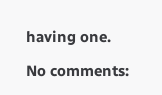having one.

No comments: